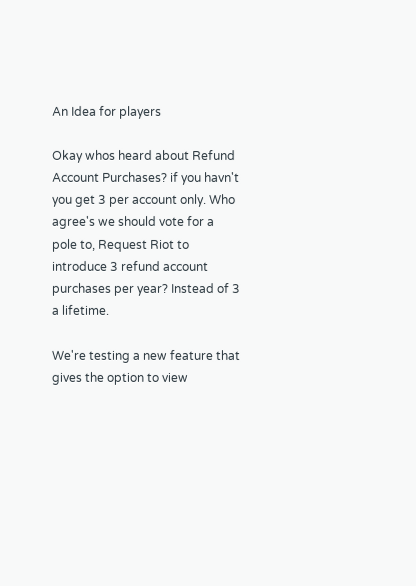An Idea for players

Okay whos heard about Refund Account Purchases? if you havn't you get 3 per account only. Who agree's we should vote for a pole to, Request Riot to introduce 3 refund account purchases per year? Instead of 3 a lifetime.

We're testing a new feature that gives the option to view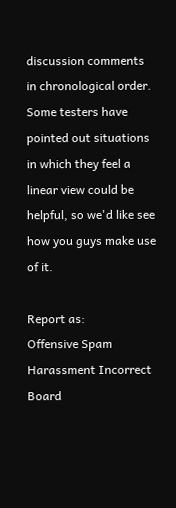discussion comments in chronological order. Some testers have pointed out situations in which they feel a linear view could be helpful, so we'd like see how you guys make use of it.

Report as:
Offensive Spam Harassment Incorrect Board